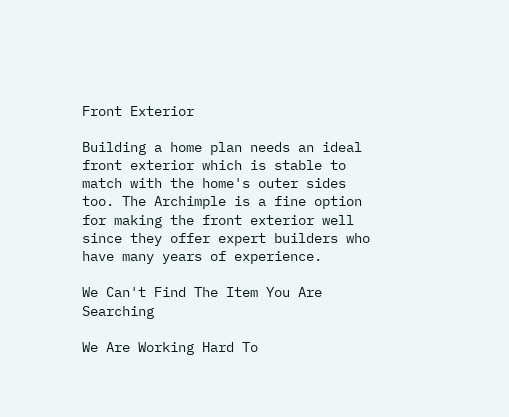Front Exterior

Building a home plan needs an ideal front exterior which is stable to match with the home's outer sides too. The Archimple is a fine option for making the front exterior well since they offer expert builders who have many years of experience.

We Can't Find The Item You Are Searching

We Are Working Hard To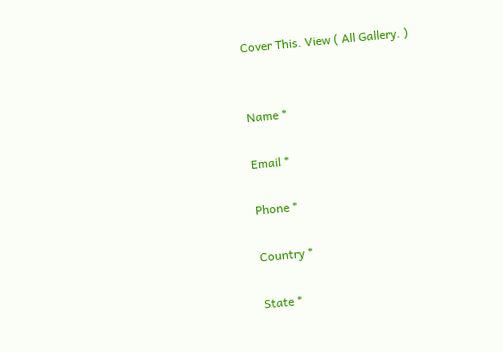Cover This. View ( All Gallery. )


Name *

Email *

Phone *

Country *

State *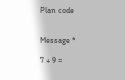Plan code


Message *

7 + 9 =